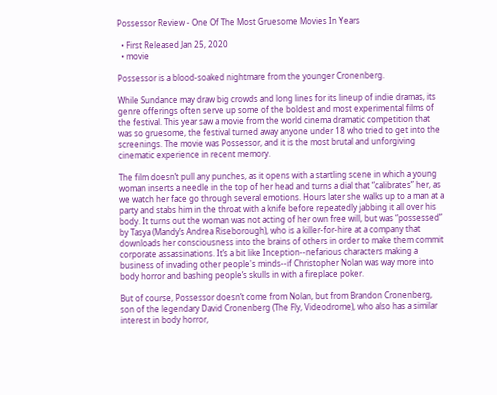Possessor Review - One Of The Most Gruesome Movies In Years

  • First Released Jan 25, 2020
  • movie

Possessor is a blood-soaked nightmare from the younger Cronenberg.

While Sundance may draw big crowds and long lines for its lineup of indie dramas, its genre offerings often serve up some of the boldest and most experimental films of the festival. This year saw a movie from the world cinema dramatic competition that was so gruesome, the festival turned away anyone under 18 who tried to get into the screenings. The movie was Possessor, and it is the most brutal and unforgiving cinematic experience in recent memory.

The film doesn’t pull any punches, as it opens with a startling scene in which a young woman inserts a needle in the top of her head and turns a dial that “calibrates” her, as we watch her face go through several emotions. Hours later she walks up to a man at a party and stabs him in the throat with a knife before repeatedly jabbing it all over his body. It turns out the woman was not acting of her own free will, but was “possessed” by Tasya (Mandy’s Andrea Riseborough), who is a killer-for-hire at a company that downloads her consciousness into the brains of others in order to make them commit corporate assassinations. It’s a bit like Inception--nefarious characters making a business of invading other people's minds--if Christopher Nolan was way more into body horror and bashing people’s skulls in with a fireplace poker.

But of course, Possessor doesn’t come from Nolan, but from Brandon Cronenberg, son of the legendary David Cronenberg (The Fly, Videodrome), who also has a similar interest in body horror,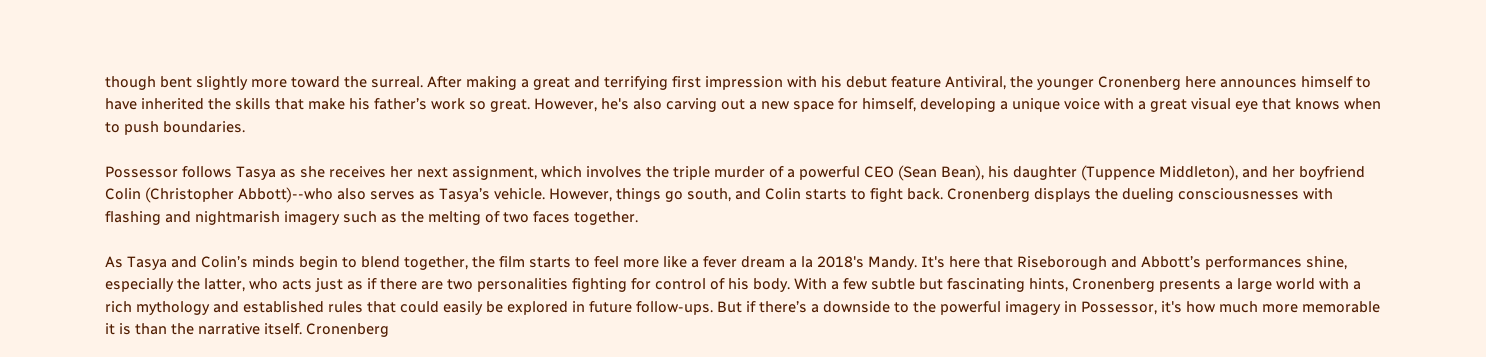though bent slightly more toward the surreal. After making a great and terrifying first impression with his debut feature Antiviral, the younger Cronenberg here announces himself to have inherited the skills that make his father’s work so great. However, he's also carving out a new space for himself, developing a unique voice with a great visual eye that knows when to push boundaries.

Possessor follows Tasya as she receives her next assignment, which involves the triple murder of a powerful CEO (Sean Bean), his daughter (Tuppence Middleton), and her boyfriend Colin (Christopher Abbott)--who also serves as Tasya’s vehicle. However, things go south, and Colin starts to fight back. Cronenberg displays the dueling consciousnesses with flashing and nightmarish imagery such as the melting of two faces together.

As Tasya and Colin’s minds begin to blend together, the film starts to feel more like a fever dream a la 2018's Mandy. It's here that Riseborough and Abbott’s performances shine, especially the latter, who acts just as if there are two personalities fighting for control of his body. With a few subtle but fascinating hints, Cronenberg presents a large world with a rich mythology and established rules that could easily be explored in future follow-ups. But if there’s a downside to the powerful imagery in Possessor, it's how much more memorable it is than the narrative itself. Cronenberg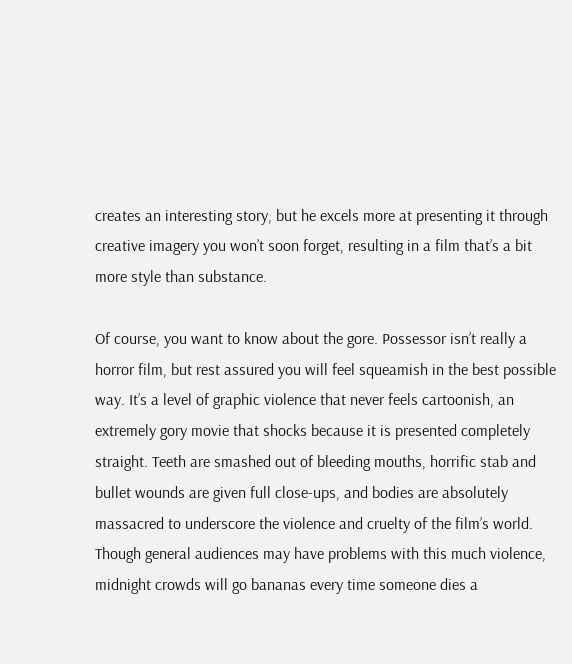creates an interesting story, but he excels more at presenting it through creative imagery you won’t soon forget, resulting in a film that’s a bit more style than substance.

Of course, you want to know about the gore. Possessor isn’t really a horror film, but rest assured you will feel squeamish in the best possible way. It’s a level of graphic violence that never feels cartoonish, an extremely gory movie that shocks because it is presented completely straight. Teeth are smashed out of bleeding mouths, horrific stab and bullet wounds are given full close-ups, and bodies are absolutely massacred to underscore the violence and cruelty of the film’s world. Though general audiences may have problems with this much violence, midnight crowds will go bananas every time someone dies a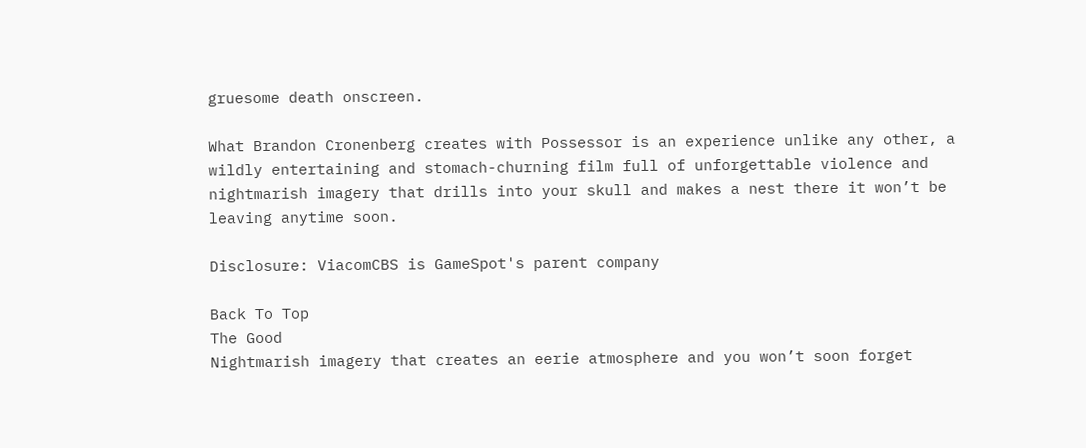gruesome death onscreen.

What Brandon Cronenberg creates with Possessor is an experience unlike any other, a wildly entertaining and stomach-churning film full of unforgettable violence and nightmarish imagery that drills into your skull and makes a nest there it won’t be leaving anytime soon.

Disclosure: ViacomCBS is GameSpot's parent company

Back To Top
The Good
Nightmarish imagery that creates an eerie atmosphere and you won’t soon forget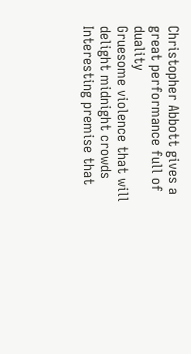Christopher Abbott gives a great performance full of duality
Gruesome violence that will delight midnight crowds
Interesting premise that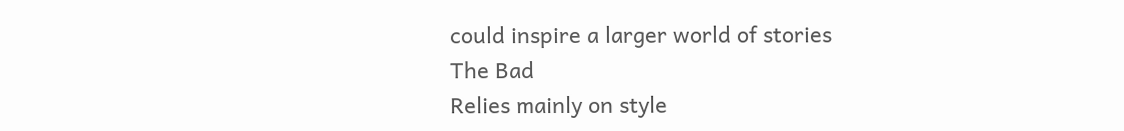could inspire a larger world of stories
The Bad
Relies mainly on style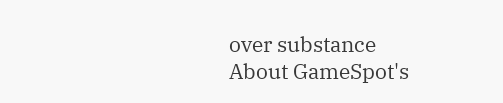over substance
About GameSpot's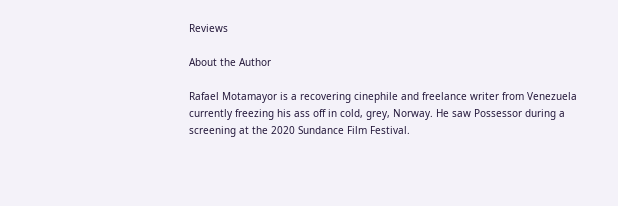Reviews

About the Author

Rafael Motamayor is a recovering cinephile and freelance writer from Venezuela currently freezing his ass off in cold, grey, Norway. He saw Possessor during a screening at the 2020 Sundance Film Festival.